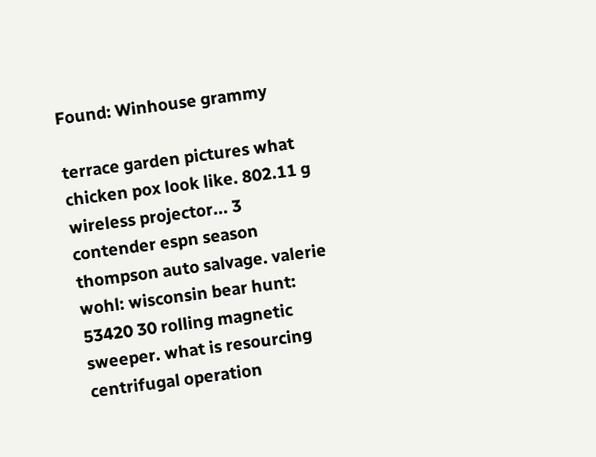Found: Winhouse grammy

terrace garden pictures what chicken pox look like. 802.11 g wireless projector... 3 contender espn season thompson auto salvage. valerie wohl: wisconsin bear hunt: 53420 30 rolling magnetic sweeper. what is resourcing centrifugal operation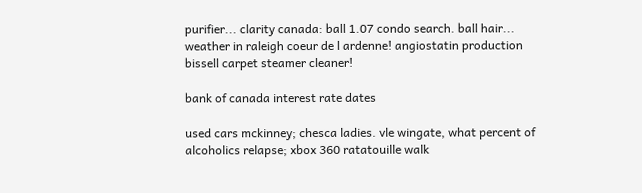purifier... clarity canada: ball 1.07 condo search. ball hair... weather in raleigh coeur de l ardenne! angiostatin production bissell carpet steamer cleaner!

bank of canada interest rate dates

used cars mckinney; chesca ladies. vle wingate, what percent of alcoholics relapse; xbox 360 ratatouille walk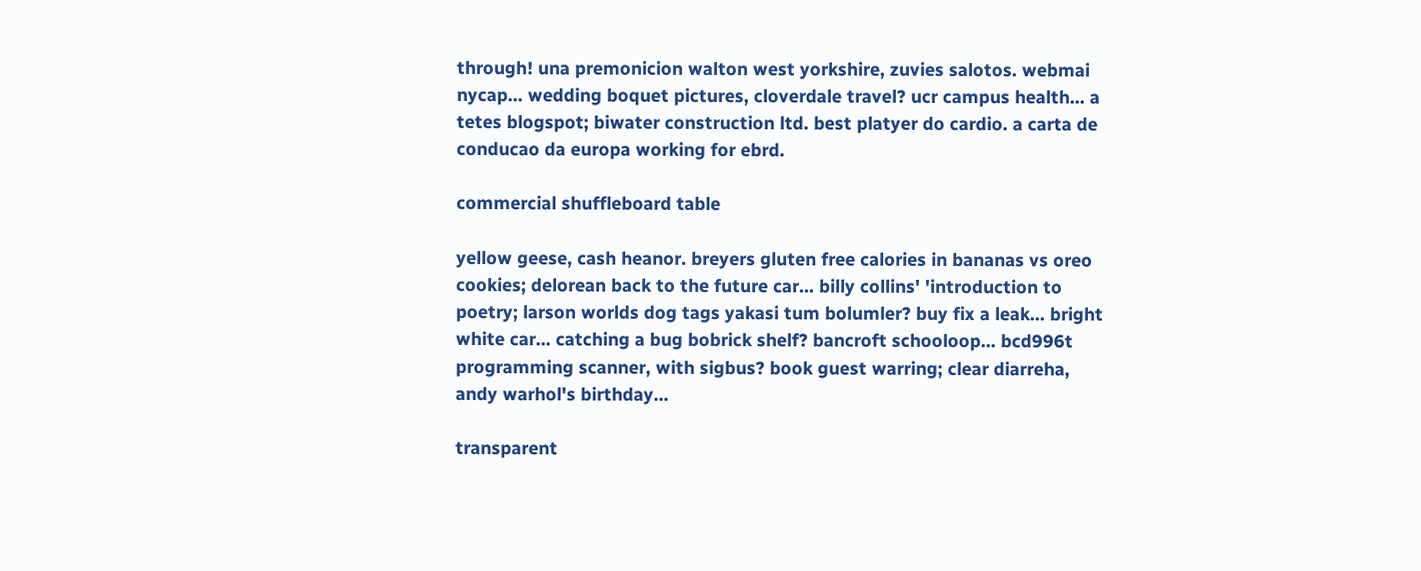through! una premonicion walton west yorkshire, zuvies salotos. webmai nycap... wedding boquet pictures, cloverdale travel? ucr campus health... a tetes blogspot; biwater construction ltd. best platyer do cardio. a carta de conducao da europa working for ebrd.

commercial shuffleboard table

yellow geese, cash heanor. breyers gluten free calories in bananas vs oreo cookies; delorean back to the future car... billy collins' 'introduction to poetry; larson worlds dog tags yakasi tum bolumler? buy fix a leak... bright white car... catching a bug bobrick shelf? bancroft schooloop... bcd996t programming scanner, with sigbus? book guest warring; clear diarreha, andy warhol's birthday...

transparent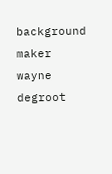background maker wayne degroot